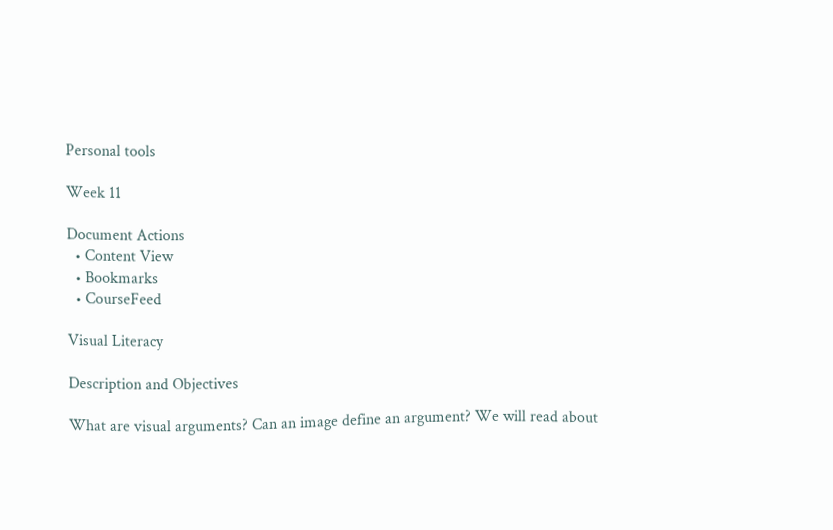Personal tools

Week 11

Document Actions
  • Content View
  • Bookmarks
  • CourseFeed

Visual Literacy

Description and Objectives

What are visual arguments? Can an image define an argument? We will read about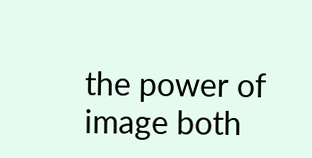the power of image both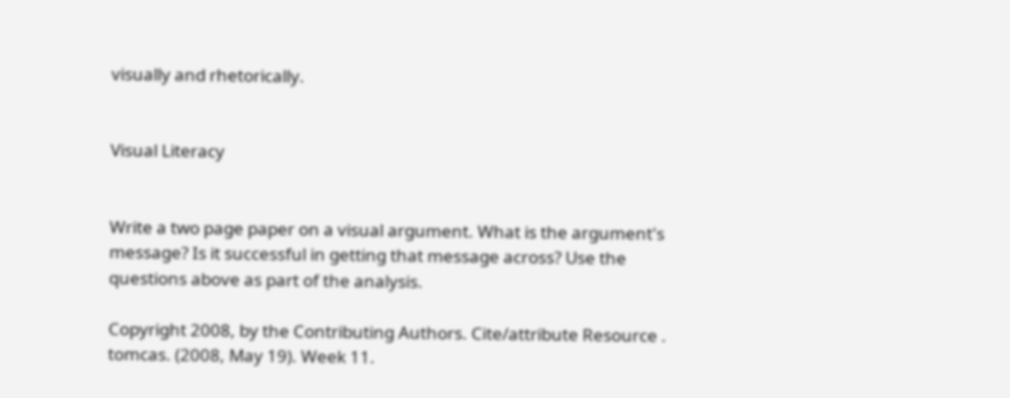visually and rhetorically.


Visual Literacy


Write a two page paper on a visual argument. What is the argument's message? Is it successful in getting that message across? Use the questions above as part of the analysis.

Copyright 2008, by the Contributing Authors. Cite/attribute Resource . tomcas. (2008, May 19). Week 11.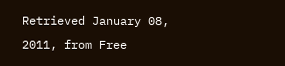Retrieved January 08, 2011, from Free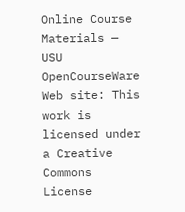Online Course Materials — USU OpenCourseWare Web site: This work is licensed under a Creative Commons License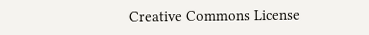Creative Commons License